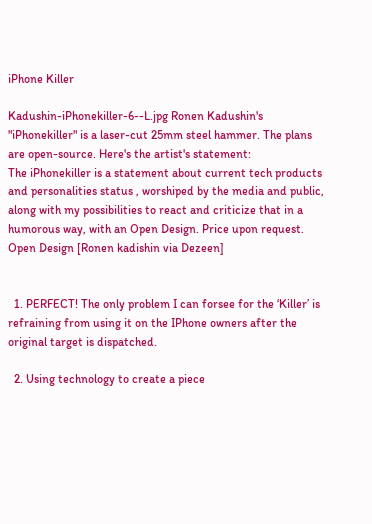iPhone Killer

Kadushin-iPhonekiller-6--L.jpg Ronen Kadushin's "iPhonekiller" is a laser-cut 25mm steel hammer. The plans are open-source. Here's the artist's statement:
The iPhonekiller is a statement about current tech products and personalities status , worshiped by the media and public, along with my possibilities to react and criticize that in a humorous way, with an Open Design. Price upon request.
Open Design [Ronen kadishin via Dezeen]


  1. PERFECT! The only problem I can forsee for the ‘Killer’ is refraining from using it on the IPhone owners after the original target is dispatched.

  2. Using technology to create a piece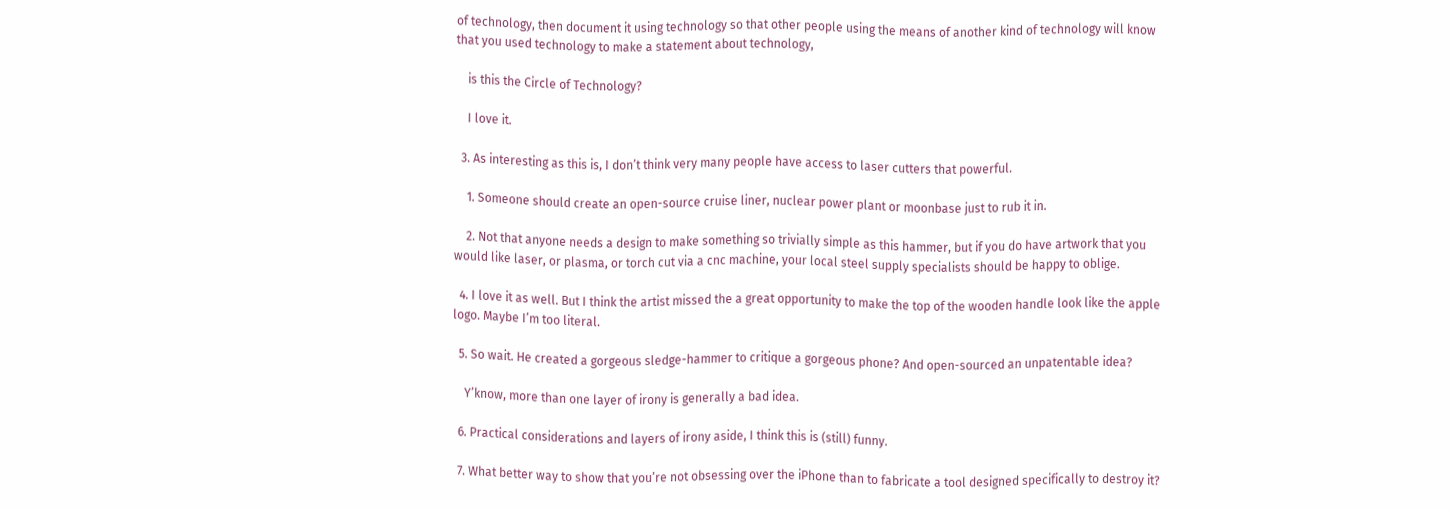of technology, then document it using technology so that other people using the means of another kind of technology will know that you used technology to make a statement about technology,

    is this the Circle of Technology?

    I love it.

  3. As interesting as this is, I don’t think very many people have access to laser cutters that powerful.

    1. Someone should create an open-source cruise liner, nuclear power plant or moonbase just to rub it in.

    2. Not that anyone needs a design to make something so trivially simple as this hammer, but if you do have artwork that you would like laser, or plasma, or torch cut via a cnc machine, your local steel supply specialists should be happy to oblige.

  4. I love it as well. But I think the artist missed the a great opportunity to make the top of the wooden handle look like the apple logo. Maybe I’m too literal.

  5. So wait. He created a gorgeous sledge-hammer to critique a gorgeous phone? And open-sourced an unpatentable idea?

    Y’know, more than one layer of irony is generally a bad idea.

  6. Practical considerations and layers of irony aside, I think this is (still) funny.

  7. What better way to show that you’re not obsessing over the iPhone than to fabricate a tool designed specifically to destroy it?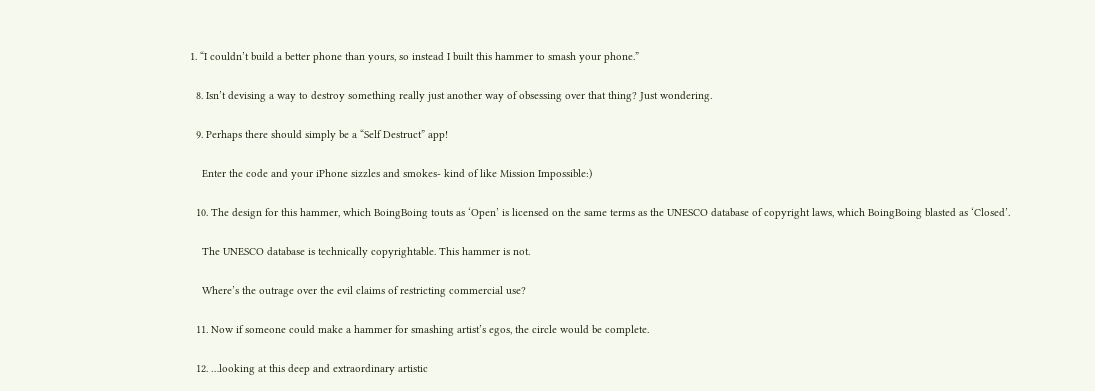1. “I couldn’t build a better phone than yours, so instead I built this hammer to smash your phone.”

  8. Isn’t devising a way to destroy something really just another way of obsessing over that thing? Just wondering.

  9. Perhaps there should simply be a “Self Destruct” app!

    Enter the code and your iPhone sizzles and smokes- kind of like Mission Impossible:)

  10. The design for this hammer, which BoingBoing touts as ‘Open’ is licensed on the same terms as the UNESCO database of copyright laws, which BoingBoing blasted as ‘Closed’.

    The UNESCO database is technically copyrightable. This hammer is not.

    Where’s the outrage over the evil claims of restricting commercial use?

  11. Now if someone could make a hammer for smashing artist’s egos, the circle would be complete.

  12. …looking at this deep and extraordinary artistic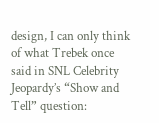design, I can only think of what Trebek once said in SNL Celebrity Jeopardy’s “Show and Tell” question: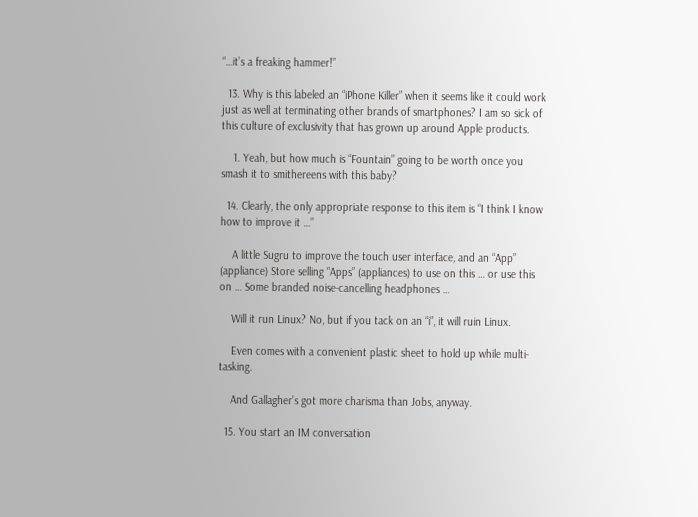“…it’s a freaking hammer!”

  13. Why is this labeled an “iPhone Killer” when it seems like it could work just as well at terminating other brands of smartphones? I am so sick of this culture of exclusivity that has grown up around Apple products.

    1. Yeah, but how much is “Fountain” going to be worth once you smash it to smithereens with this baby?

  14. Clearly, the only appropriate response to this item is “I think I know how to improve it …”

    A little Sugru to improve the touch user interface, and an “App” (appliance) Store selling “Apps” (appliances) to use on this … or use this on … Some branded noise-cancelling headphones …

    Will it run Linux? No, but if you tack on an “i”, it will ruin Linux.

    Even comes with a convenient plastic sheet to hold up while multi-tasking.

    And Gallagher’s got more charisma than Jobs, anyway.

  15. You start an IM conversation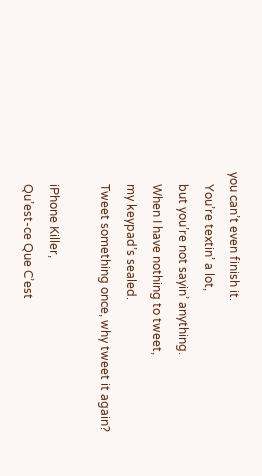you can’t even finish it.
    You’re textin’ a lot,
    but you’re not sayin’ anything.
    When I have nothing to tweet,
    my keypad’s sealed.
    Tweet something once, why tweet it again?

    iPhone Killer,
    Qu’est-ce Que C’est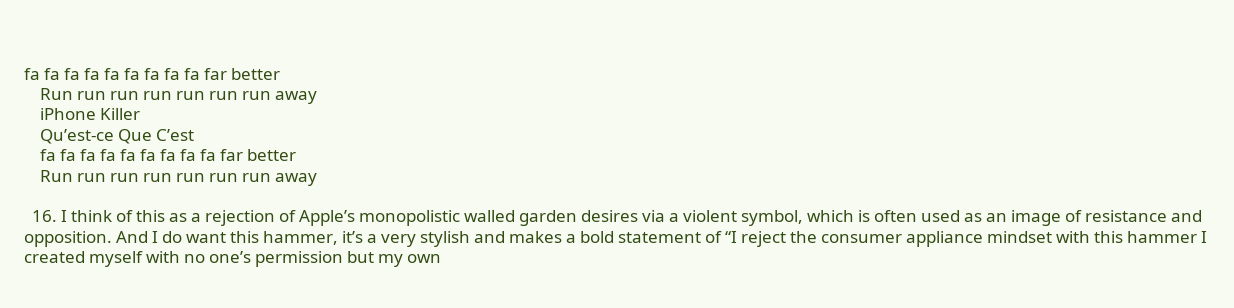fa fa fa fa fa fa fa fa fa far better
    Run run run run run run run away
    iPhone Killer
    Qu’est-ce Que C’est
    fa fa fa fa fa fa fa fa fa far better
    Run run run run run run run away

  16. I think of this as a rejection of Apple’s monopolistic walled garden desires via a violent symbol, which is often used as an image of resistance and opposition. And I do want this hammer, it’s a very stylish and makes a bold statement of “I reject the consumer appliance mindset with this hammer I created myself with no one’s permission but my own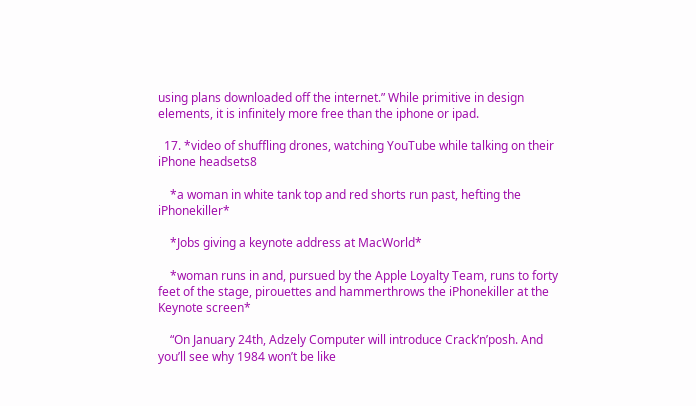using plans downloaded off the internet.” While primitive in design elements, it is infinitely more free than the iphone or ipad.

  17. *video of shuffling drones, watching YouTube while talking on their iPhone headsets8

    *a woman in white tank top and red shorts run past, hefting the iPhonekiller*

    *Jobs giving a keynote address at MacWorld*

    *woman runs in and, pursued by the Apple Loyalty Team, runs to forty feet of the stage, pirouettes and hammerthrows the iPhonekiller at the Keynote screen*

    “On January 24th, Adzely Computer will introduce Crack’n’posh. And you’ll see why 1984 won’t be like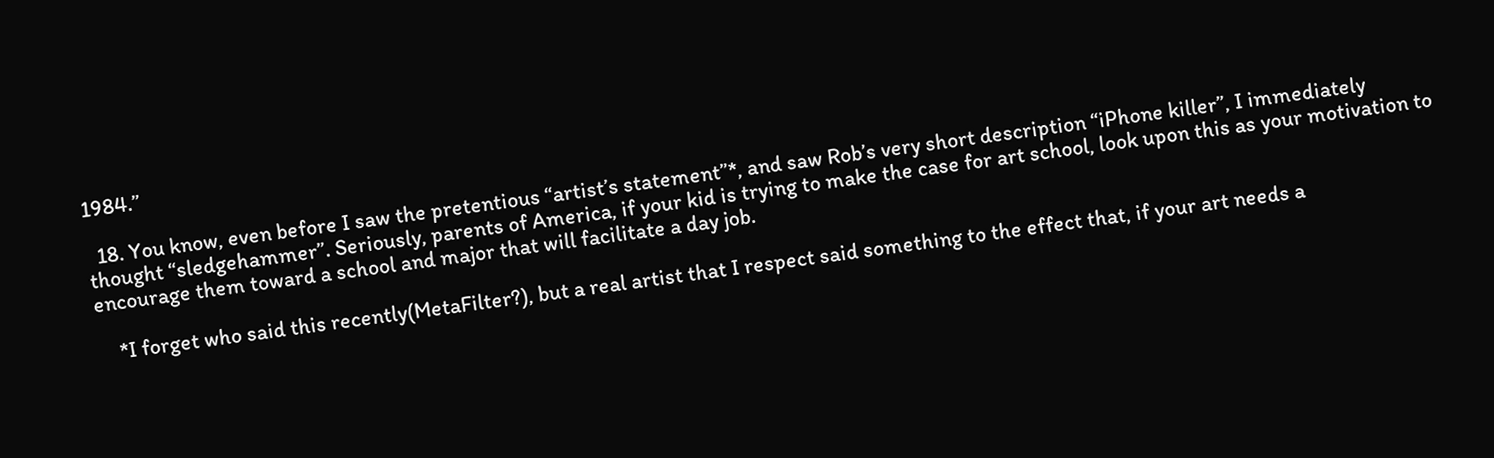1984.”

  18. You know, even before I saw the pretentious “artist’s statement”*, and saw Rob’s very short description “iPhone killer”, I immediately thought “sledgehammer”. Seriously, parents of America, if your kid is trying to make the case for art school, look upon this as your motivation to encourage them toward a school and major that will facilitate a day job.

    *I forget who said this recently(MetaFilter?), but a real artist that I respect said something to the effect that, if your art needs a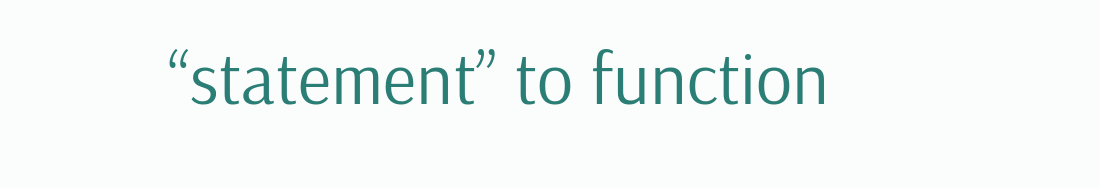“statement” to function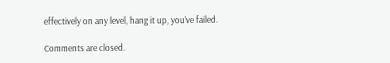effectively on any level, hang it up, you’ve failed.

Comments are closed.